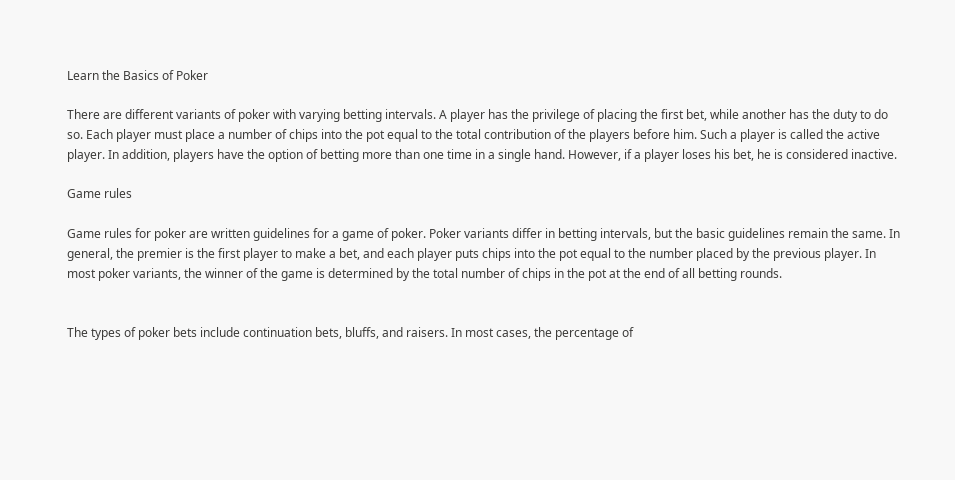Learn the Basics of Poker

There are different variants of poker with varying betting intervals. A player has the privilege of placing the first bet, while another has the duty to do so. Each player must place a number of chips into the pot equal to the total contribution of the players before him. Such a player is called the active player. In addition, players have the option of betting more than one time in a single hand. However, if a player loses his bet, he is considered inactive.

Game rules

Game rules for poker are written guidelines for a game of poker. Poker variants differ in betting intervals, but the basic guidelines remain the same. In general, the premier is the first player to make a bet, and each player puts chips into the pot equal to the number placed by the previous player. In most poker variants, the winner of the game is determined by the total number of chips in the pot at the end of all betting rounds.


The types of poker bets include continuation bets, bluffs, and raisers. In most cases, the percentage of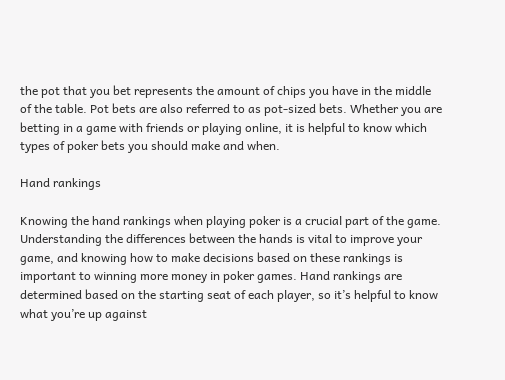the pot that you bet represents the amount of chips you have in the middle of the table. Pot bets are also referred to as pot-sized bets. Whether you are betting in a game with friends or playing online, it is helpful to know which types of poker bets you should make and when.

Hand rankings

Knowing the hand rankings when playing poker is a crucial part of the game. Understanding the differences between the hands is vital to improve your game, and knowing how to make decisions based on these rankings is important to winning more money in poker games. Hand rankings are determined based on the starting seat of each player, so it’s helpful to know what you’re up against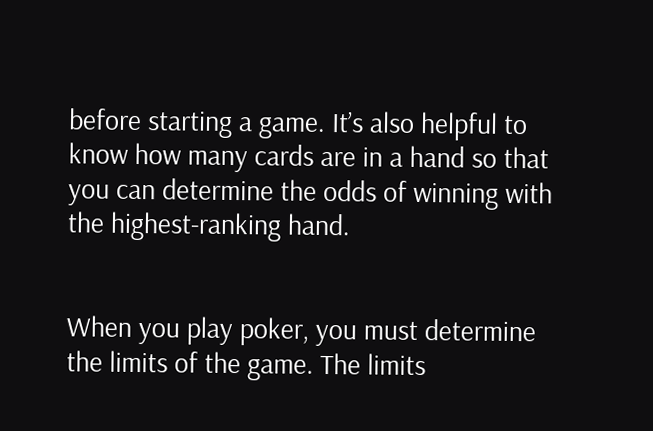before starting a game. It’s also helpful to know how many cards are in a hand so that you can determine the odds of winning with the highest-ranking hand.


When you play poker, you must determine the limits of the game. The limits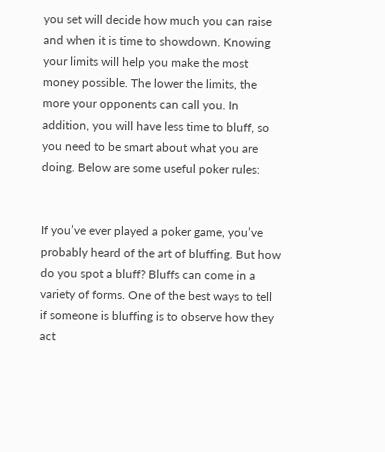you set will decide how much you can raise and when it is time to showdown. Knowing your limits will help you make the most money possible. The lower the limits, the more your opponents can call you. In addition, you will have less time to bluff, so you need to be smart about what you are doing. Below are some useful poker rules:


If you’ve ever played a poker game, you’ve probably heard of the art of bluffing. But how do you spot a bluff? Bluffs can come in a variety of forms. One of the best ways to tell if someone is bluffing is to observe how they act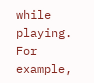while playing. For example,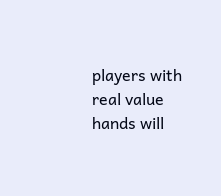players with real value hands will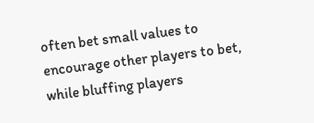often bet small values to encourage other players to bet, while bluffing players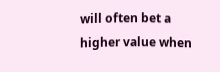will often bet a higher value when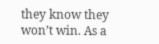they know they won’t win. As a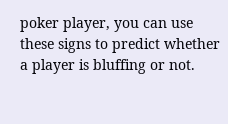poker player, you can use these signs to predict whether a player is bluffing or not.